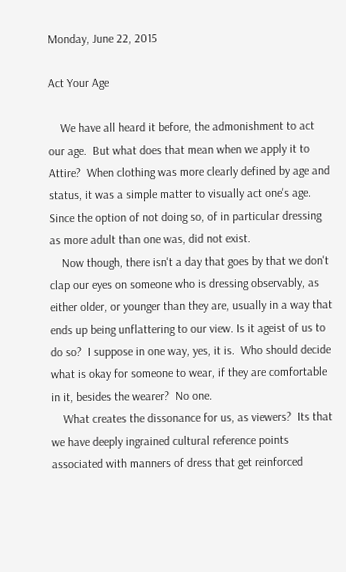Monday, June 22, 2015

Act Your Age

    We have all heard it before, the admonishment to act our age.  But what does that mean when we apply it to Attire?  When clothing was more clearly defined by age and status, it was a simple matter to visually act one's age.  Since the option of not doing so, of in particular dressing as more adult than one was, did not exist.
    Now though, there isn't a day that goes by that we don't clap our eyes on someone who is dressing observably, as either older, or younger than they are, usually in a way that ends up being unflattering to our view. Is it ageist of us to do so?  I suppose in one way, yes, it is.  Who should decide what is okay for someone to wear, if they are comfortable in it, besides the wearer?  No one.
    What creates the dissonance for us, as viewers?  Its that we have deeply ingrained cultural reference points associated with manners of dress that get reinforced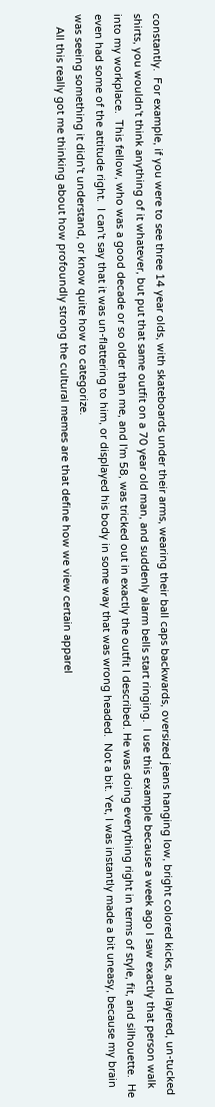constantly.  For example, if you were to see three 14 year olds, with skateboards under their arms, wearing their ball caps backwards, oversized jeans hanging low, bright colored kicks, and layered, un-tucked shirts, you wouldn't think anything of it whatever, but put that same outfit on a 70 year old man, and suddenly alarm bells start ringing.  I use this example because a week ago I saw exactly that person walk into my workplace.  This fellow, who was a good decade or so older than me, and I'm 58, was tricked out in exactly the outfit I described. He was doing everything right in terms of style, fit, and silhouette.  He even had some of the attitude right.  I can't say that it was un-flattering to him, or displayed his body in some way that was wrong headed.  Not a bit. Yet, I was instantly made a bit uneasy, because my brain was seeing something it didn't understand, or know quite how to categorize.
    All this really got me thinking about how profoundly strong the cultural memes are that define how we view certain apparel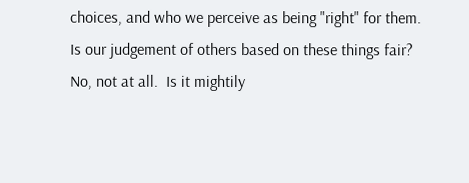choices, and who we perceive as being "right" for them. Is our judgement of others based on these things fair? No, not at all.  Is it mightily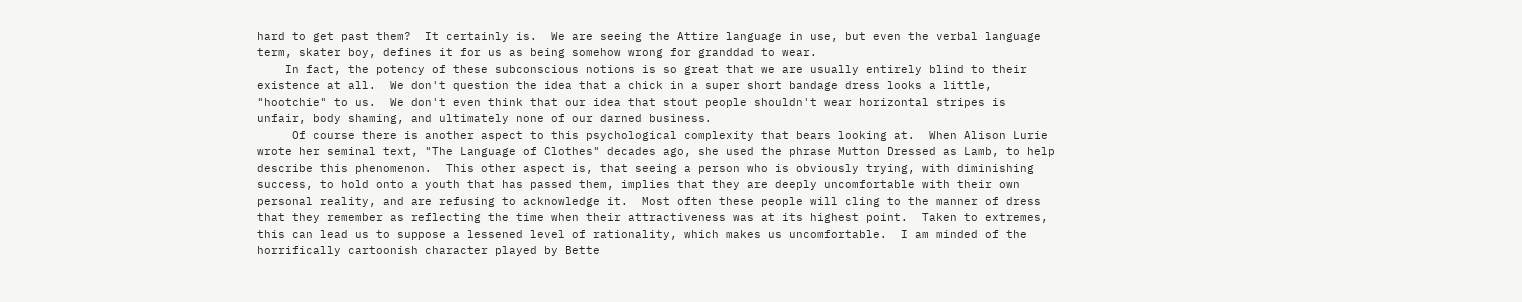hard to get past them?  It certainly is.  We are seeing the Attire language in use, but even the verbal language term, skater boy, defines it for us as being somehow wrong for granddad to wear.
    In fact, the potency of these subconscious notions is so great that we are usually entirely blind to their existence at all.  We don't question the idea that a chick in a super short bandage dress looks a little, "hootchie" to us.  We don't even think that our idea that stout people shouldn't wear horizontal stripes is unfair, body shaming, and ultimately none of our darned business.
     Of course there is another aspect to this psychological complexity that bears looking at.  When Alison Lurie wrote her seminal text, "The Language of Clothes" decades ago, she used the phrase Mutton Dressed as Lamb, to help describe this phenomenon.  This other aspect is, that seeing a person who is obviously trying, with diminishing success, to hold onto a youth that has passed them, implies that they are deeply uncomfortable with their own personal reality, and are refusing to acknowledge it.  Most often these people will cling to the manner of dress that they remember as reflecting the time when their attractiveness was at its highest point.  Taken to extremes, this can lead us to suppose a lessened level of rationality, which makes us uncomfortable.  I am minded of the horrifically cartoonish character played by Bette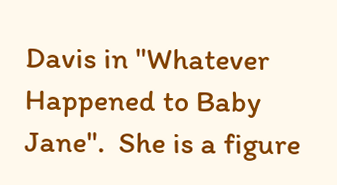Davis in "Whatever Happened to Baby Jane".  She is a figure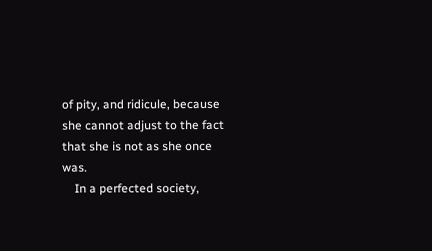of pity, and ridicule, because she cannot adjust to the fact that she is not as she once was.
    In a perfected society,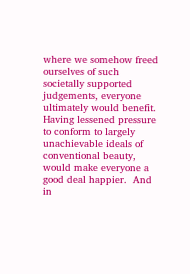where we somehow freed ourselves of such societally supported judgements, everyone ultimately would benefit.  Having lessened pressure to conform to largely unachievable ideals of conventional beauty, would make everyone a good deal happier.  And in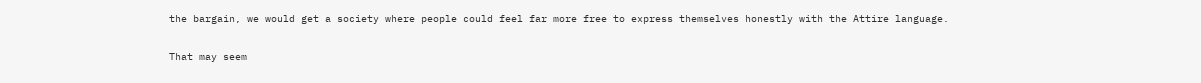the bargain, we would get a society where people could feel far more free to express themselves honestly with the Attire language.

That may seem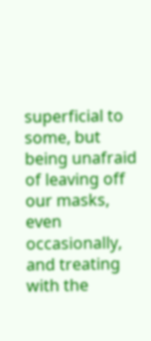superficial to some, but being unafraid of leaving off our masks, even occasionally, and treating with the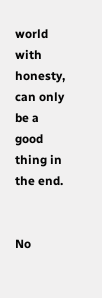world with honesty, can only be a good thing in the end.


No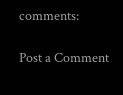comments:

Post a Comment